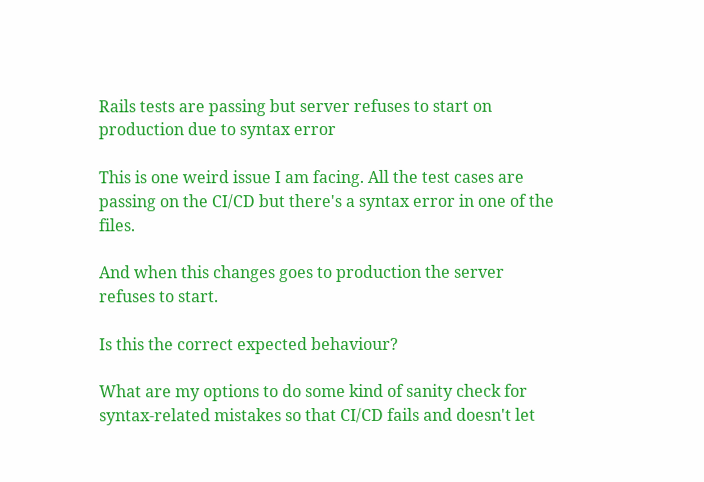Rails tests are passing but server refuses to start on production due to syntax error

This is one weird issue I am facing. All the test cases are passing on the CI/CD but there's a syntax error in one of the files.

And when this changes goes to production the server refuses to start.

Is this the correct expected behaviour?

What are my options to do some kind of sanity check for syntax-related mistakes so that CI/CD fails and doesn't let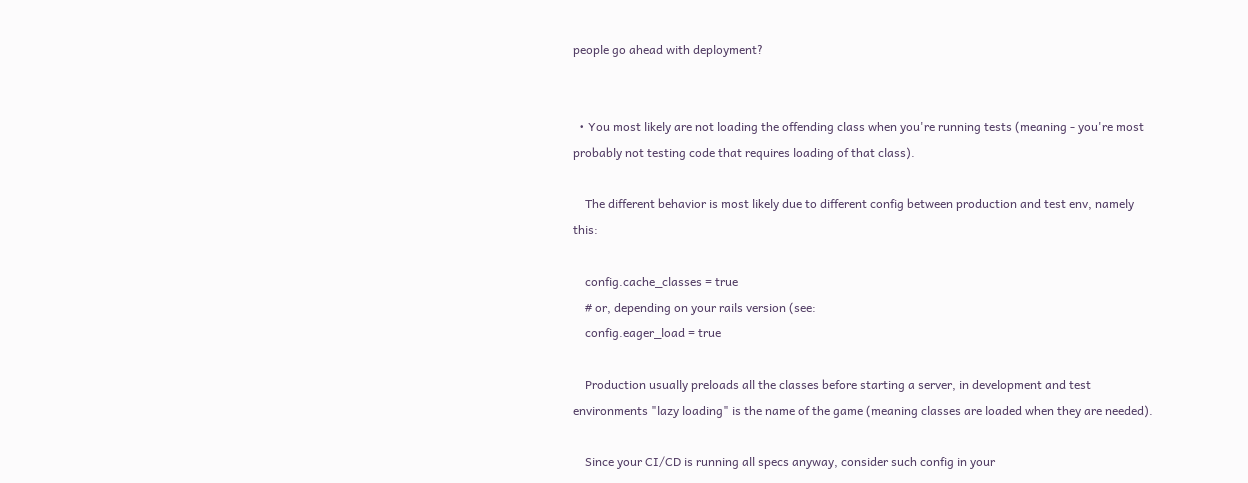people go ahead with deployment?


  • You most likely are not loading the offending class when you're running tests (meaning - you're most probably not testing code that requires loading of that class).

    The different behavior is most likely due to different config between production and test env, namely this:

    config.cache_classes = true
    # or, depending on your rails version (see:
    config.eager_load = true

    Production usually preloads all the classes before starting a server, in development and test environments "lazy loading" is the name of the game (meaning classes are loaded when they are needed).

    Since your CI/CD is running all specs anyway, consider such config in your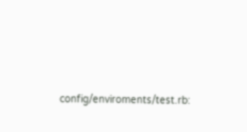config/enviroments/test.rb: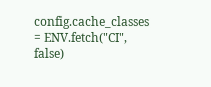config.cache_classes = ENV.fetch("CI", false)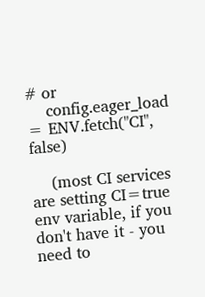# or
    config.eager_load = ENV.fetch("CI", false)

    (most CI services are setting CI=true env variable, if you don't have it - you need to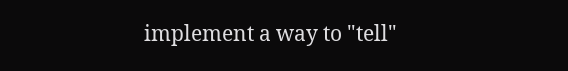implement a way to "tell"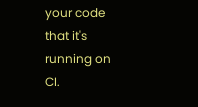your code that it's running on CI.